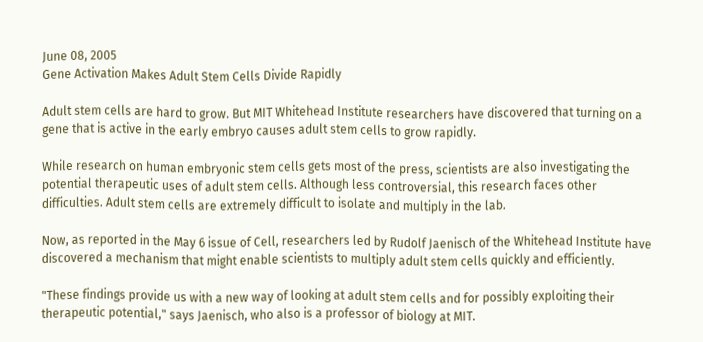June 08, 2005
Gene Activation Makes Adult Stem Cells Divide Rapidly

Adult stem cells are hard to grow. But MIT Whitehead Institute researchers have discovered that turning on a gene that is active in the early embryo causes adult stem cells to grow rapidly.

While research on human embryonic stem cells gets most of the press, scientists are also investigating the potential therapeutic uses of adult stem cells. Although less controversial, this research faces other difficulties. Adult stem cells are extremely difficult to isolate and multiply in the lab.

Now, as reported in the May 6 issue of Cell, researchers led by Rudolf Jaenisch of the Whitehead Institute have discovered a mechanism that might enable scientists to multiply adult stem cells quickly and efficiently.

"These findings provide us with a new way of looking at adult stem cells and for possibly exploiting their therapeutic potential," says Jaenisch, who also is a professor of biology at MIT.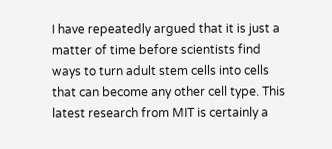I have repeatedly argued that it is just a matter of time before scientists find ways to turn adult stem cells into cells that can become any other cell type. This latest research from MIT is certainly a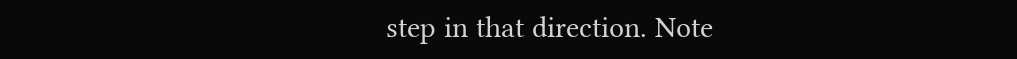step in that direction. Note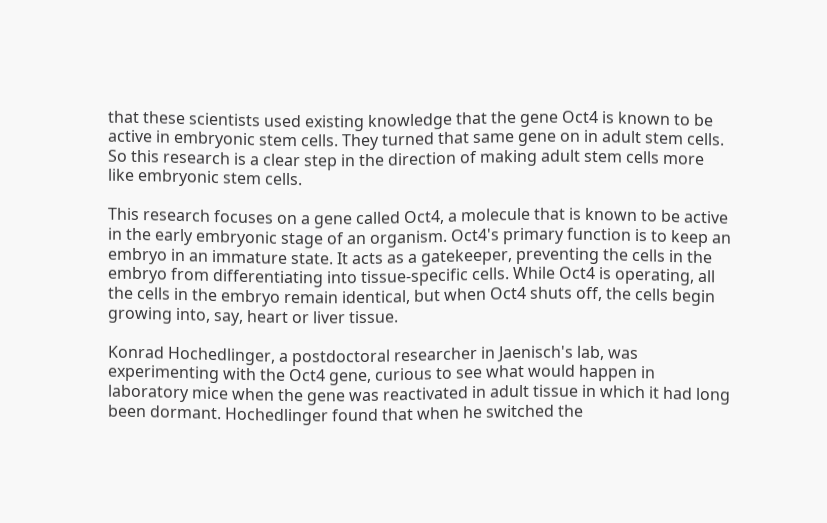that these scientists used existing knowledge that the gene Oct4 is known to be active in embryonic stem cells. They turned that same gene on in adult stem cells. So this research is a clear step in the direction of making adult stem cells more like embryonic stem cells.

This research focuses on a gene called Oct4, a molecule that is known to be active in the early embryonic stage of an organism. Oct4's primary function is to keep an embryo in an immature state. It acts as a gatekeeper, preventing the cells in the embryo from differentiating into tissue-specific cells. While Oct4 is operating, all the cells in the embryo remain identical, but when Oct4 shuts off, the cells begin growing into, say, heart or liver tissue.

Konrad Hochedlinger, a postdoctoral researcher in Jaenisch's lab, was experimenting with the Oct4 gene, curious to see what would happen in laboratory mice when the gene was reactivated in adult tissue in which it had long been dormant. Hochedlinger found that when he switched the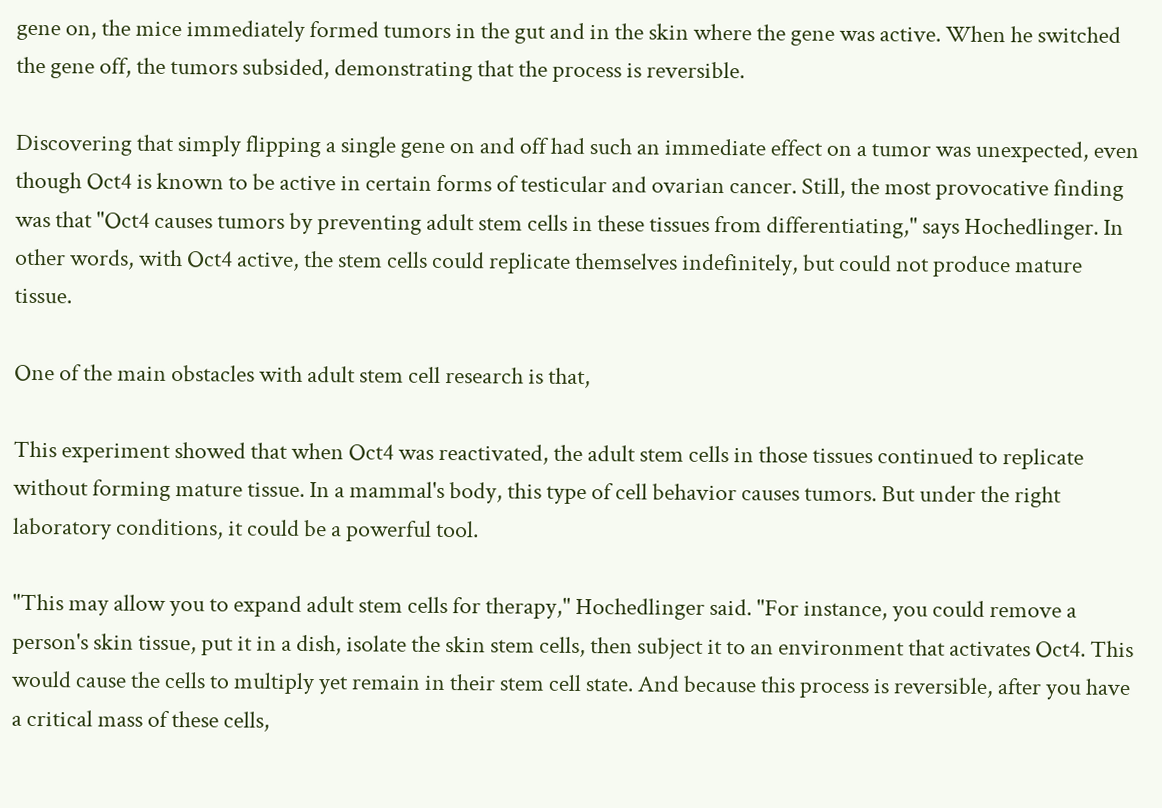gene on, the mice immediately formed tumors in the gut and in the skin where the gene was active. When he switched the gene off, the tumors subsided, demonstrating that the process is reversible.

Discovering that simply flipping a single gene on and off had such an immediate effect on a tumor was unexpected, even though Oct4 is known to be active in certain forms of testicular and ovarian cancer. Still, the most provocative finding was that "Oct4 causes tumors by preventing adult stem cells in these tissues from differentiating," says Hochedlinger. In other words, with Oct4 active, the stem cells could replicate themselves indefinitely, but could not produce mature tissue.

One of the main obstacles with adult stem cell research is that,

This experiment showed that when Oct4 was reactivated, the adult stem cells in those tissues continued to replicate without forming mature tissue. In a mammal's body, this type of cell behavior causes tumors. But under the right laboratory conditions, it could be a powerful tool.

"This may allow you to expand adult stem cells for therapy," Hochedlinger said. "For instance, you could remove a person's skin tissue, put it in a dish, isolate the skin stem cells, then subject it to an environment that activates Oct4. This would cause the cells to multiply yet remain in their stem cell state. And because this process is reversible, after you have a critical mass of these cells,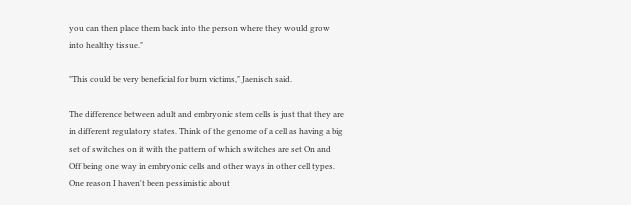you can then place them back into the person where they would grow into healthy tissue."

"This could be very beneficial for burn victims," Jaenisch said.

The difference between adult and embryonic stem cells is just that they are in different regulatory states. Think of the genome of a cell as having a big set of switches on it with the pattern of which switches are set On and Off being one way in embryonic cells and other ways in other cell types. One reason I haven't been pessimistic about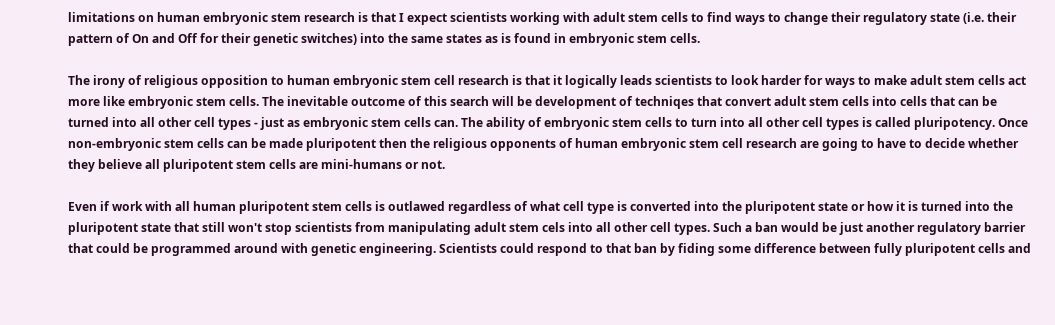limitations on human embryonic stem research is that I expect scientists working with adult stem cells to find ways to change their regulatory state (i.e. their pattern of On and Off for their genetic switches) into the same states as is found in embryonic stem cells.

The irony of religious opposition to human embryonic stem cell research is that it logically leads scientists to look harder for ways to make adult stem cells act more like embryonic stem cells. The inevitable outcome of this search will be development of techniqes that convert adult stem cells into cells that can be turned into all other cell types - just as embryonic stem cells can. The ability of embryonic stem cells to turn into all other cell types is called pluripotency. Once non-embryonic stem cells can be made pluripotent then the religious opponents of human embryonic stem cell research are going to have to decide whether they believe all pluripotent stem cells are mini-humans or not.

Even if work with all human pluripotent stem cells is outlawed regardless of what cell type is converted into the pluripotent state or how it is turned into the pluripotent state that still won't stop scientists from manipulating adult stem cels into all other cell types. Such a ban would be just another regulatory barrier that could be programmed around with genetic engineering. Scientists could respond to that ban by fiding some difference between fully pluripotent cells and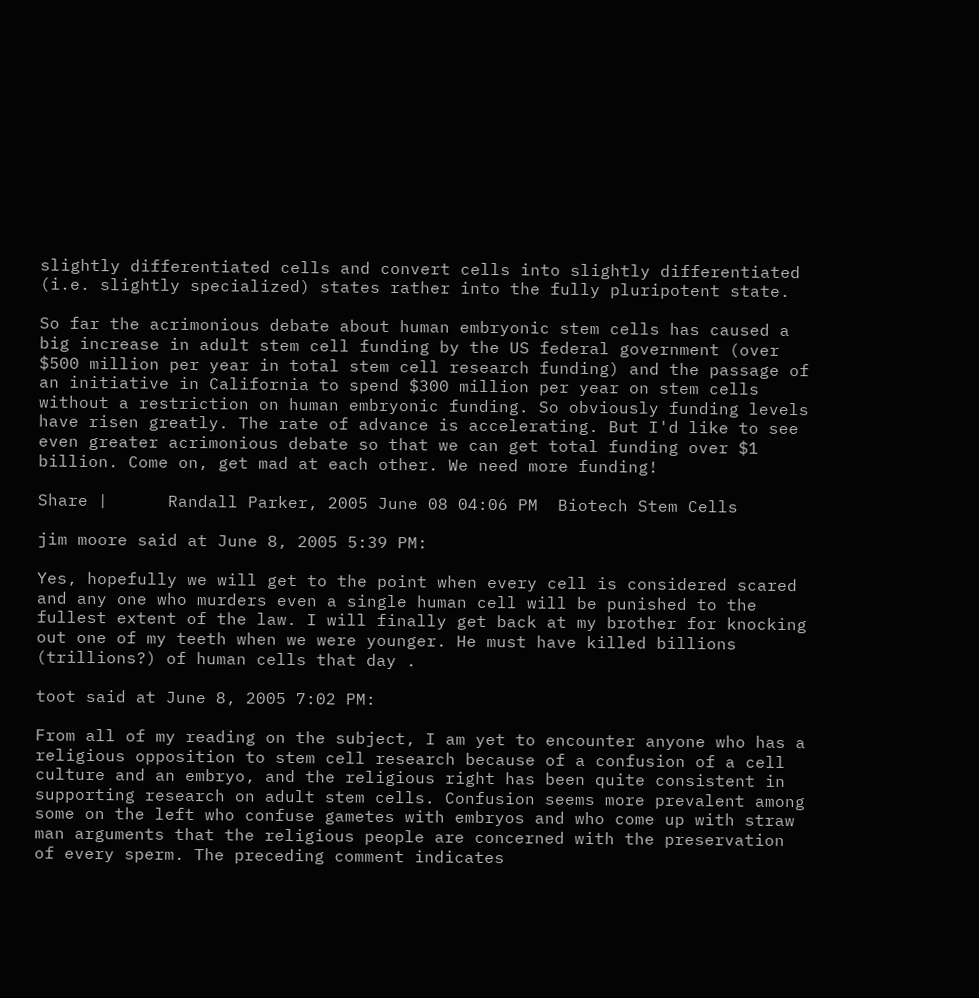slightly differentiated cells and convert cells into slightly differentiated (i.e. slightly specialized) states rather into the fully pluripotent state.

So far the acrimonious debate about human embryonic stem cells has caused a big increase in adult stem cell funding by the US federal government (over $500 million per year in total stem cell research funding) and the passage of an initiative in California to spend $300 million per year on stem cells without a restriction on human embryonic funding. So obviously funding levels have risen greatly. The rate of advance is accelerating. But I'd like to see even greater acrimonious debate so that we can get total funding over $1 billion. Come on, get mad at each other. We need more funding!

Share |      Randall Parker, 2005 June 08 04:06 PM  Biotech Stem Cells

jim moore said at June 8, 2005 5:39 PM:

Yes, hopefully we will get to the point when every cell is considered scared and any one who murders even a single human cell will be punished to the fullest extent of the law. I will finally get back at my brother for knocking out one of my teeth when we were younger. He must have killed billions (trillions?) of human cells that day .

toot said at June 8, 2005 7:02 PM:

From all of my reading on the subject, I am yet to encounter anyone who has a religious opposition to stem cell research because of a confusion of a cell culture and an embryo, and the religious right has been quite consistent in supporting research on adult stem cells. Confusion seems more prevalent among some on the left who confuse gametes with embryos and who come up with straw man arguments that the religious people are concerned with the preservation of every sperm. The preceding comment indicates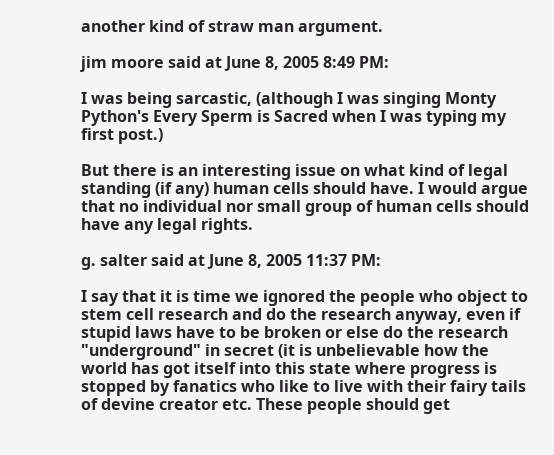another kind of straw man argument.

jim moore said at June 8, 2005 8:49 PM:

I was being sarcastic, (although I was singing Monty Python's Every Sperm is Sacred when I was typing my first post.)

But there is an interesting issue on what kind of legal standing (if any) human cells should have. I would argue that no individual nor small group of human cells should have any legal rights.

g. salter said at June 8, 2005 11:37 PM:

I say that it is time we ignored the people who object to stem cell research and do the research anyway, even if stupid laws have to be broken or else do the research "underground" in secret (it is unbelievable how the world has got itself into this state where progress is stopped by fanatics who like to live with their fairy tails of devine creator etc. These people should get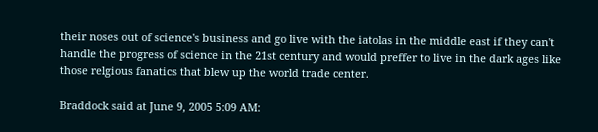their noses out of science's business and go live with the iatolas in the middle east if they can't handle the progress of science in the 21st century and would preffer to live in the dark ages like those relgious fanatics that blew up the world trade center.

Braddock said at June 9, 2005 5:09 AM: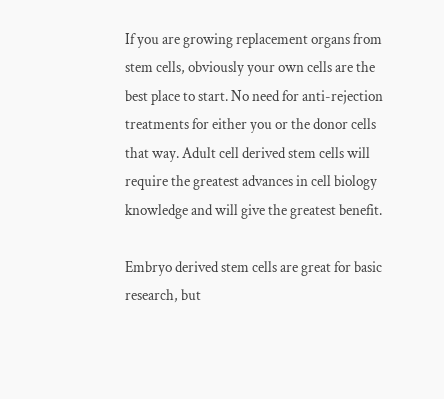If you are growing replacement organs from stem cells, obviously your own cells are the best place to start. No need for anti-rejection treatments for either you or the donor cells that way. Adult cell derived stem cells will require the greatest advances in cell biology knowledge and will give the greatest benefit.

Embryo derived stem cells are great for basic research, but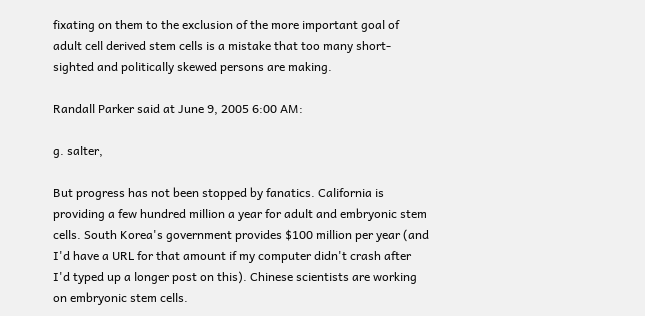fixating on them to the exclusion of the more important goal of adult cell derived stem cells is a mistake that too many short-sighted and politically skewed persons are making.

Randall Parker said at June 9, 2005 6:00 AM:

g. salter,

But progress has not been stopped by fanatics. California is providing a few hundred million a year for adult and embryonic stem cells. South Korea's government provides $100 million per year (and I'd have a URL for that amount if my computer didn't crash after I'd typed up a longer post on this). Chinese scientists are working on embryonic stem cells.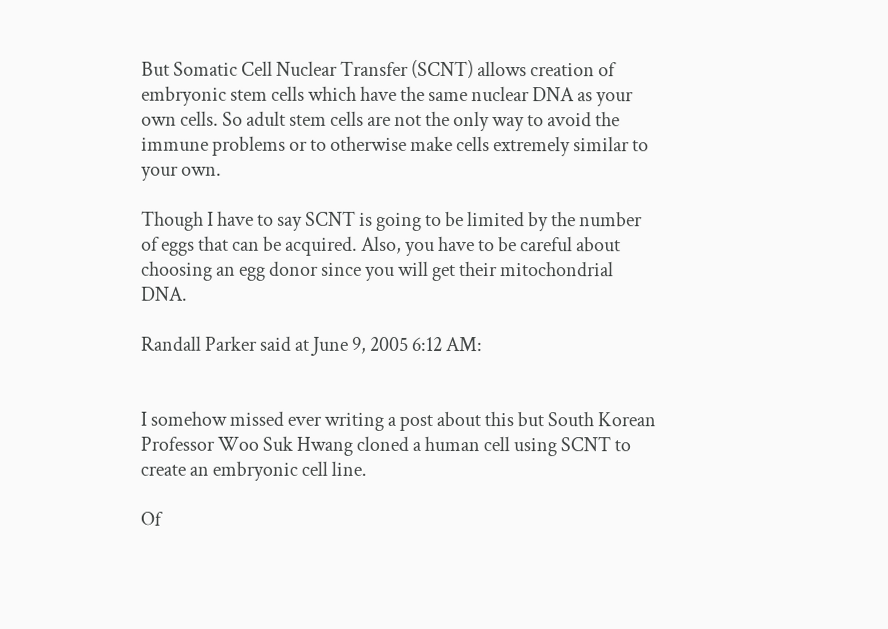But Somatic Cell Nuclear Transfer (SCNT) allows creation of embryonic stem cells which have the same nuclear DNA as your own cells. So adult stem cells are not the only way to avoid the immune problems or to otherwise make cells extremely similar to your own.

Though I have to say SCNT is going to be limited by the number of eggs that can be acquired. Also, you have to be careful about choosing an egg donor since you will get their mitochondrial DNA.

Randall Parker said at June 9, 2005 6:12 AM:


I somehow missed ever writing a post about this but South Korean Professor Woo Suk Hwang cloned a human cell using SCNT to create an embryonic cell line.

Of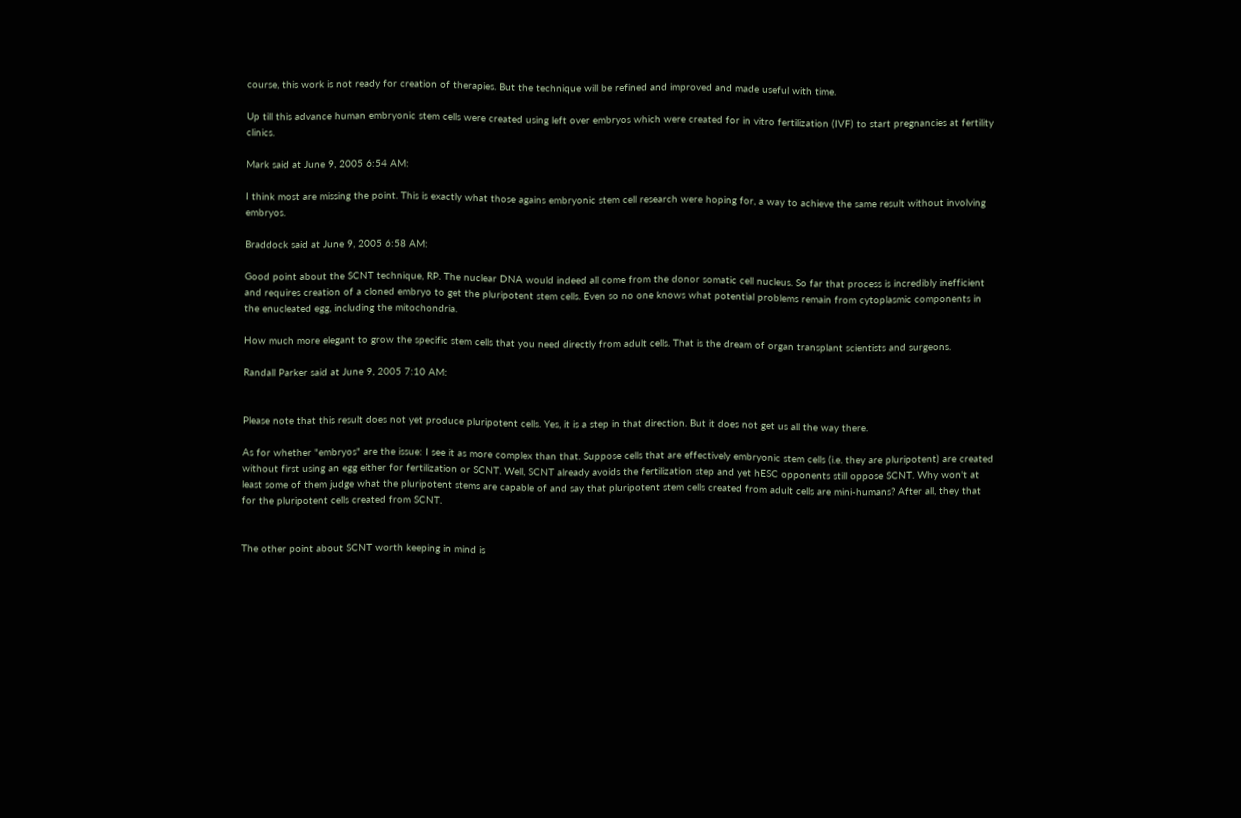course, this work is not ready for creation of therapies. But the technique will be refined and improved and made useful with time.

Up till this advance human embryonic stem cells were created using left over embryos which were created for in vitro fertilization (IVF) to start pregnancies at fertility clinics.

Mark said at June 9, 2005 6:54 AM:

I think most are missing the point. This is exactly what those agains embryonic stem cell research were hoping for, a way to achieve the same result without involving embryos.

Braddock said at June 9, 2005 6:58 AM:

Good point about the SCNT technique, RP. The nuclear DNA would indeed all come from the donor somatic cell nucleus. So far that process is incredibly inefficient and requires creation of a cloned embryo to get the pluripotent stem cells. Even so no one knows what potential problems remain from cytoplasmic components in the enucleated egg, including the mitochondria.

How much more elegant to grow the specific stem cells that you need directly from adult cells. That is the dream of organ transplant scientists and surgeons.

Randall Parker said at June 9, 2005 7:10 AM:


Please note that this result does not yet produce pluripotent cells. Yes, it is a step in that direction. But it does not get us all the way there.

As for whether "embryos" are the issue: I see it as more complex than that. Suppose cells that are effectively embryonic stem cells (i.e. they are pluripotent) are created without first using an egg either for fertilization or SCNT. Well, SCNT already avoids the fertilization step and yet hESC opponents still oppose SCNT. Why won't at least some of them judge what the pluripotent stems are capable of and say that pluripotent stem cells created from adult cells are mini-humans? After all, they that for the pluripotent cells created from SCNT.


The other point about SCNT worth keeping in mind is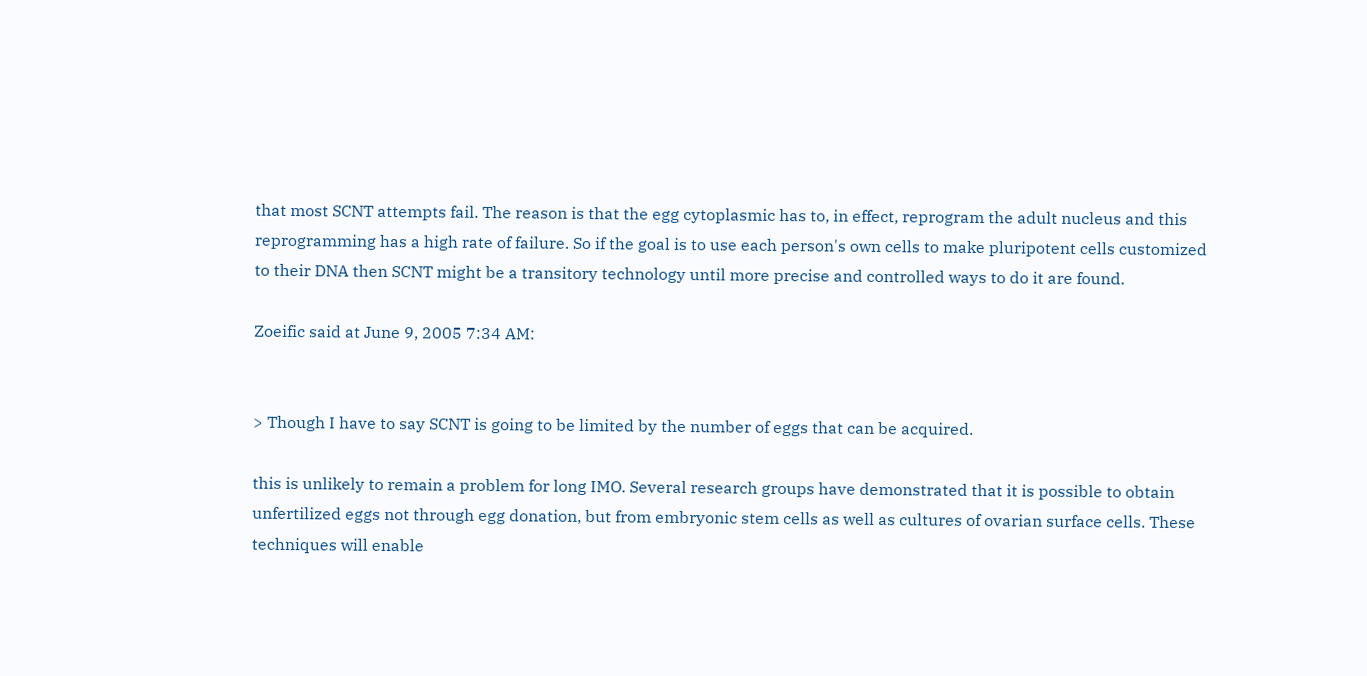that most SCNT attempts fail. The reason is that the egg cytoplasmic has to, in effect, reprogram the adult nucleus and this reprogramming has a high rate of failure. So if the goal is to use each person's own cells to make pluripotent cells customized to their DNA then SCNT might be a transitory technology until more precise and controlled ways to do it are found.

Zoeific said at June 9, 2005 7:34 AM:


> Though I have to say SCNT is going to be limited by the number of eggs that can be acquired.

this is unlikely to remain a problem for long IMO. Several research groups have demonstrated that it is possible to obtain unfertilized eggs not through egg donation, but from embryonic stem cells as well as cultures of ovarian surface cells. These techniques will enable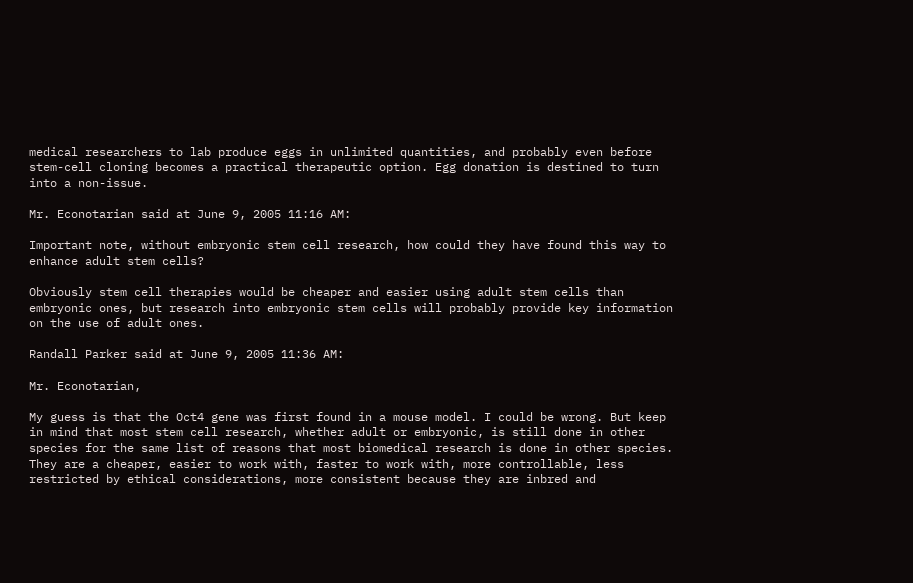medical researchers to lab produce eggs in unlimited quantities, and probably even before stem-cell cloning becomes a practical therapeutic option. Egg donation is destined to turn into a non-issue.

Mr. Econotarian said at June 9, 2005 11:16 AM:

Important note, without embryonic stem cell research, how could they have found this way to enhance adult stem cells?

Obviously stem cell therapies would be cheaper and easier using adult stem cells than embryonic ones, but research into embryonic stem cells will probably provide key information on the use of adult ones.

Randall Parker said at June 9, 2005 11:36 AM:

Mr. Econotarian,

My guess is that the Oct4 gene was first found in a mouse model. I could be wrong. But keep in mind that most stem cell research, whether adult or embryonic, is still done in other species for the same list of reasons that most biomedical research is done in other species. They are a cheaper, easier to work with, faster to work with, more controllable, less restricted by ethical considerations, more consistent because they are inbred and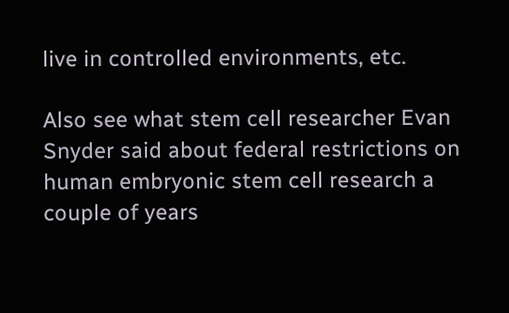live in controlled environments, etc.

Also see what stem cell researcher Evan Snyder said about federal restrictions on human embryonic stem cell research a couple of years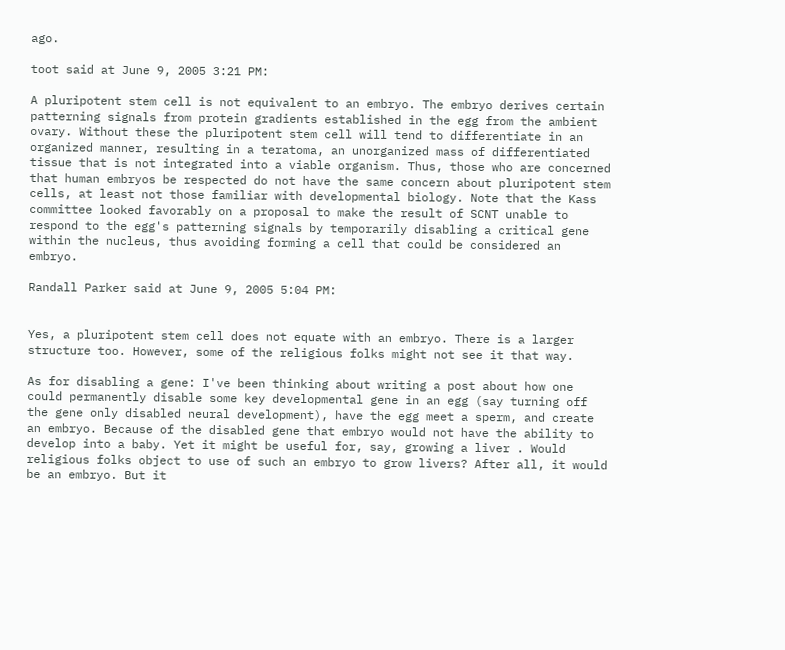ago.

toot said at June 9, 2005 3:21 PM:

A pluripotent stem cell is not equivalent to an embryo. The embryo derives certain patterning signals from protein gradients established in the egg from the ambient ovary. Without these the pluripotent stem cell will tend to differentiate in an organized manner, resulting in a teratoma, an unorganized mass of differentiated tissue that is not integrated into a viable organism. Thus, those who are concerned that human embryos be respected do not have the same concern about pluripotent stem cells, at least not those familiar with developmental biology. Note that the Kass committee looked favorably on a proposal to make the result of SCNT unable to respond to the egg's patterning signals by temporarily disabling a critical gene within the nucleus, thus avoiding forming a cell that could be considered an embryo.

Randall Parker said at June 9, 2005 5:04 PM:


Yes, a pluripotent stem cell does not equate with an embryo. There is a larger structure too. However, some of the religious folks might not see it that way.

As for disabling a gene: I've been thinking about writing a post about how one could permanently disable some key developmental gene in an egg (say turning off the gene only disabled neural development), have the egg meet a sperm, and create an embryo. Because of the disabled gene that embryo would not have the ability to develop into a baby. Yet it might be useful for, say, growing a liver . Would religious folks object to use of such an embryo to grow livers? After all, it would be an embryo. But it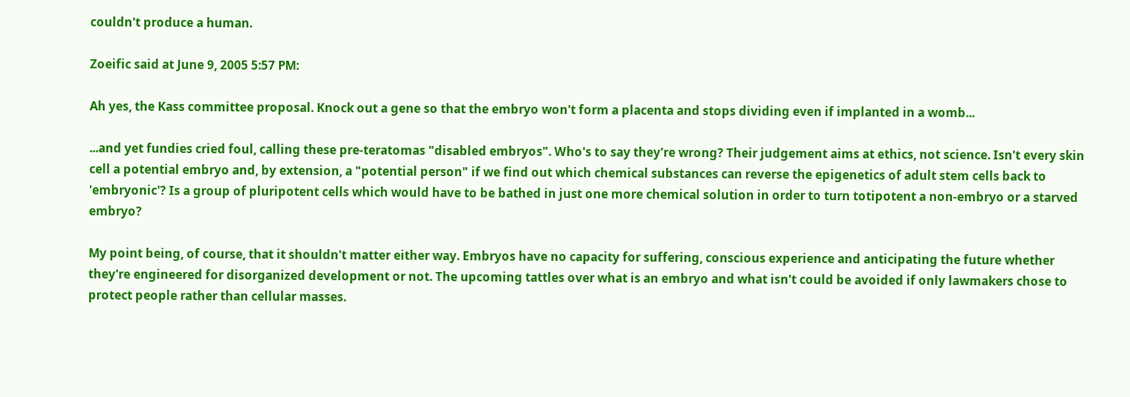couldn't produce a human.

Zoeific said at June 9, 2005 5:57 PM:

Ah yes, the Kass committee proposal. Knock out a gene so that the embryo won't form a placenta and stops dividing even if implanted in a womb...

...and yet fundies cried foul, calling these pre-teratomas "disabled embryos". Who's to say they're wrong? Their judgement aims at ethics, not science. Isn't every skin cell a potential embryo and, by extension, a "potential person" if we find out which chemical substances can reverse the epigenetics of adult stem cells back to 'embryonic'? Is a group of pluripotent cells which would have to be bathed in just one more chemical solution in order to turn totipotent a non-embryo or a starved embryo?

My point being, of course, that it shouldn't matter either way. Embryos have no capacity for suffering, conscious experience and anticipating the future whether they're engineered for disorganized development or not. The upcoming tattles over what is an embryo and what isn't could be avoided if only lawmakers chose to protect people rather than cellular masses.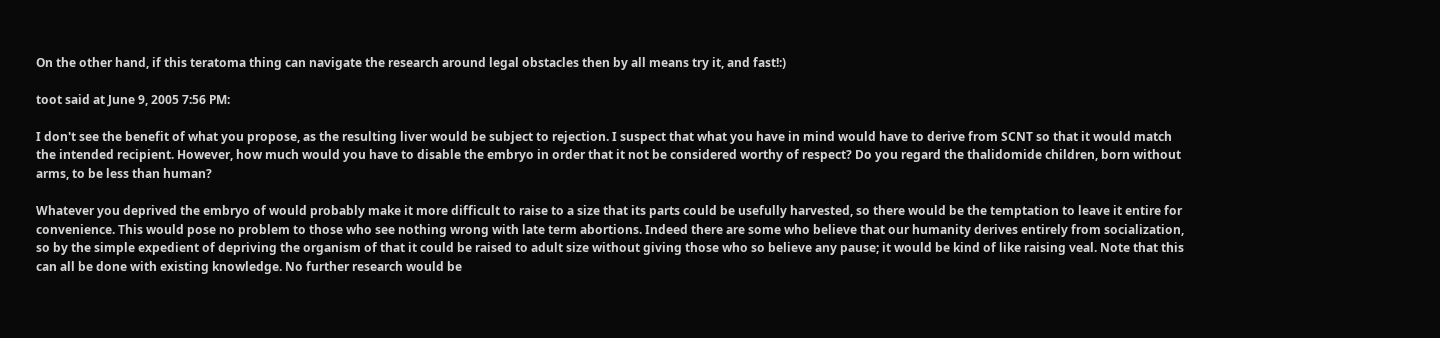On the other hand, if this teratoma thing can navigate the research around legal obstacles then by all means try it, and fast!:)

toot said at June 9, 2005 7:56 PM:

I don't see the benefit of what you propose, as the resulting liver would be subject to rejection. I suspect that what you have in mind would have to derive from SCNT so that it would match the intended recipient. However, how much would you have to disable the embryo in order that it not be considered worthy of respect? Do you regard the thalidomide children, born without arms, to be less than human?

Whatever you deprived the embryo of would probably make it more difficult to raise to a size that its parts could be usefully harvested, so there would be the temptation to leave it entire for convenience. This would pose no problem to those who see nothing wrong with late term abortions. Indeed there are some who believe that our humanity derives entirely from socialization, so by the simple expedient of depriving the organism of that it could be raised to adult size without giving those who so believe any pause; it would be kind of like raising veal. Note that this can all be done with existing knowledge. No further research would be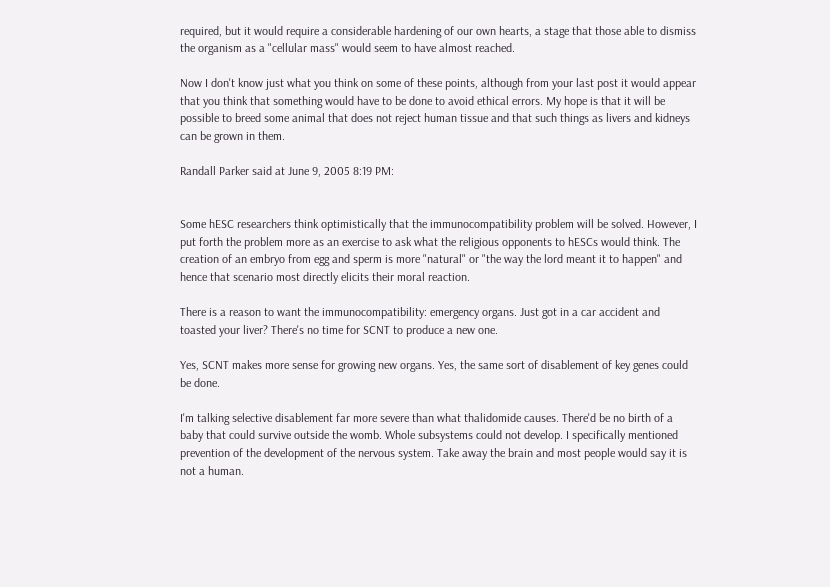required, but it would require a considerable hardening of our own hearts, a stage that those able to dismiss the organism as a "cellular mass" would seem to have almost reached.

Now I don't know just what you think on some of these points, although from your last post it would appear that you think that something would have to be done to avoid ethical errors. My hope is that it will be possible to breed some animal that does not reject human tissue and that such things as livers and kidneys can be grown in them.

Randall Parker said at June 9, 2005 8:19 PM:


Some hESC researchers think optimistically that the immunocompatibility problem will be solved. However, I put forth the problem more as an exercise to ask what the religious opponents to hESCs would think. The creation of an embryo from egg and sperm is more "natural" or "the way the lord meant it to happen" and hence that scenario most directly elicits their moral reaction.

There is a reason to want the immunocompatibility: emergency organs. Just got in a car accident and toasted your liver? There's no time for SCNT to produce a new one.

Yes, SCNT makes more sense for growing new organs. Yes, the same sort of disablement of key genes could be done.

I'm talking selective disablement far more severe than what thalidomide causes. There'd be no birth of a baby that could survive outside the womb. Whole subsystems could not develop. I specifically mentioned prevention of the development of the nervous system. Take away the brain and most people would say it is not a human.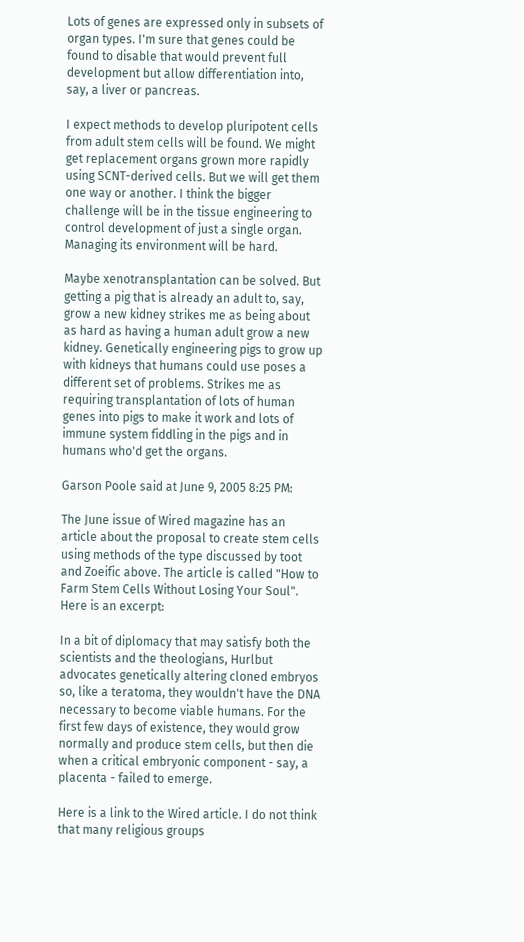Lots of genes are expressed only in subsets of organ types. I'm sure that genes could be found to disable that would prevent full development but allow differentiation into, say, a liver or pancreas.

I expect methods to develop pluripotent cells from adult stem cells will be found. We might get replacement organs grown more rapidly using SCNT-derived cells. But we will get them one way or another. I think the bigger challenge will be in the tissue engineering to control development of just a single organ. Managing its environment will be hard.

Maybe xenotransplantation can be solved. But getting a pig that is already an adult to, say, grow a new kidney strikes me as being about as hard as having a human adult grow a new kidney. Genetically engineering pigs to grow up with kidneys that humans could use poses a different set of problems. Strikes me as requiring transplantation of lots of human genes into pigs to make it work and lots of immune system fiddling in the pigs and in humans who'd get the organs.

Garson Poole said at June 9, 2005 8:25 PM:

The June issue of Wired magazine has an article about the proposal to create stem cells using methods of the type discussed by toot and Zoeific above. The article is called "How to Farm Stem Cells Without Losing Your Soul". Here is an excerpt:

In a bit of diplomacy that may satisfy both the scientists and the theologians, Hurlbut advocates genetically altering cloned embryos so, like a teratoma, they wouldn't have the DNA necessary to become viable humans. For the first few days of existence, they would grow normally and produce stem cells, but then die when a critical embryonic component - say, a placenta - failed to emerge.

Here is a link to the Wired article. I do not think that many religious groups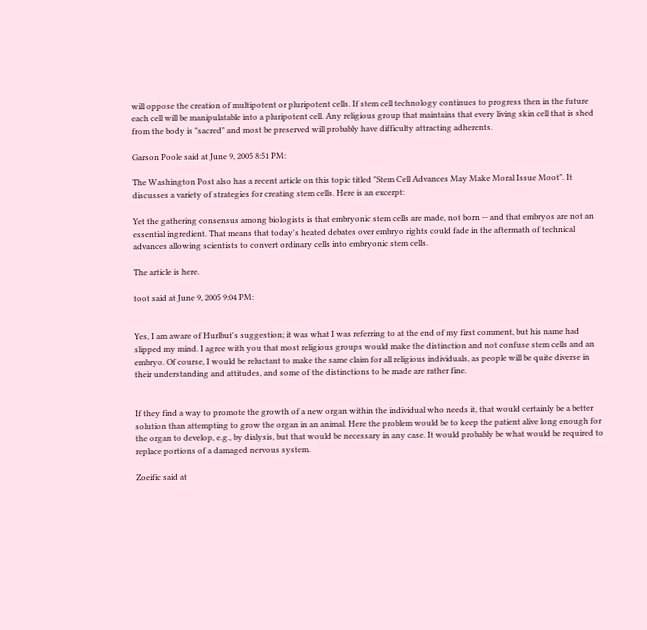will oppose the creation of multipotent or pluripotent cells. If stem cell technology continues to progress then in the future each cell will be manipulatable into a pluripotent cell. Any religious group that maintains that every living skin cell that is shed from the body is "sacred" and most be preserved will probably have difficulty attracting adherents.

Garson Poole said at June 9, 2005 8:51 PM:

The Washington Post also has a recent article on this topic titled "Stem Cell Advances May Make Moral Issue Moot". It discusses a variety of strategies for creating stem cells. Here is an excerpt:

Yet the gathering consensus among biologists is that embryonic stem cells are made, not born -- and that embryos are not an essential ingredient. That means that today's heated debates over embryo rights could fade in the aftermath of technical advances allowing scientists to convert ordinary cells into embryonic stem cells.

The article is here.

toot said at June 9, 2005 9:04 PM:


Yes, I am aware of Hurlbut's suggestion; it was what I was referring to at the end of my first comment, but his name had slipped my mind. I agree with you that most religious groups would make the distinction and not confuse stem cells and an embryo. Of course, I would be reluctant to make the same claim for all religious individuals, as people will be quite diverse in their understanding and attitudes, and some of the distinctions to be made are rather fine.


If they find a way to promote the growth of a new organ within the individual who needs it, that would certainly be a better solution than attempting to grow the organ in an animal. Here the problem would be to keep the patient alive long enough for the organ to develop, e.g., by dialysis, but that would be necessary in any case. It would probably be what would be required to replace portions of a damaged nervous system.

Zoeific said at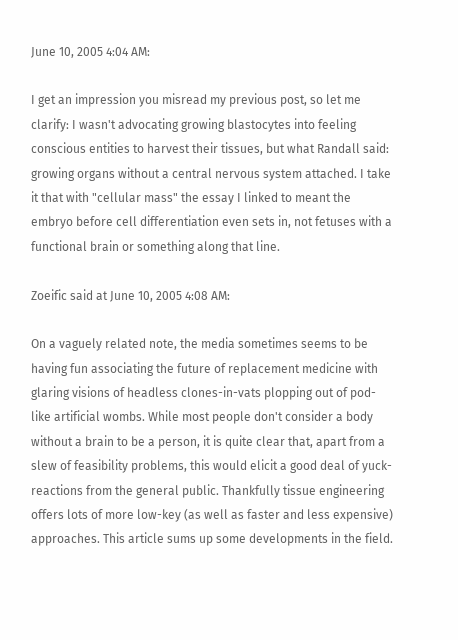June 10, 2005 4:04 AM:

I get an impression you misread my previous post, so let me clarify: I wasn't advocating growing blastocytes into feeling conscious entities to harvest their tissues, but what Randall said: growing organs without a central nervous system attached. I take it that with "cellular mass" the essay I linked to meant the embryo before cell differentiation even sets in, not fetuses with a functional brain or something along that line.

Zoeific said at June 10, 2005 4:08 AM:

On a vaguely related note, the media sometimes seems to be having fun associating the future of replacement medicine with glaring visions of headless clones-in-vats plopping out of pod-like artificial wombs. While most people don't consider a body without a brain to be a person, it is quite clear that, apart from a slew of feasibility problems, this would elicit a good deal of yuck-reactions from the general public. Thankfully tissue engineering offers lots of more low-key (as well as faster and less expensive) approaches. This article sums up some developments in the field.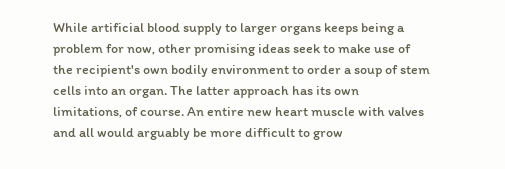While artificial blood supply to larger organs keeps being a problem for now, other promising ideas seek to make use of the recipient's own bodily environment to order a soup of stem cells into an organ. The latter approach has its own limitations, of course. An entire new heart muscle with valves and all would arguably be more difficult to grow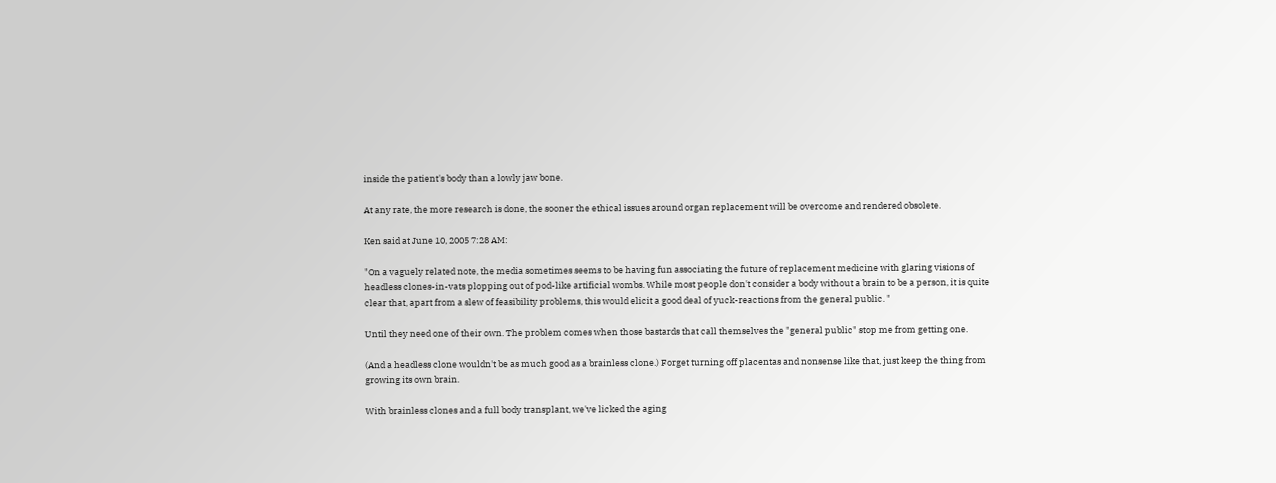inside the patient's body than a lowly jaw bone.

At any rate, the more research is done, the sooner the ethical issues around organ replacement will be overcome and rendered obsolete.

Ken said at June 10, 2005 7:28 AM:

"On a vaguely related note, the media sometimes seems to be having fun associating the future of replacement medicine with glaring visions of headless clones-in-vats plopping out of pod-like artificial wombs. While most people don't consider a body without a brain to be a person, it is quite clear that, apart from a slew of feasibility problems, this would elicit a good deal of yuck-reactions from the general public. "

Until they need one of their own. The problem comes when those bastards that call themselves the "general public" stop me from getting one.

(And a headless clone wouldn't be as much good as a brainless clone.) Forget turning off placentas and nonsense like that, just keep the thing from growing its own brain.

With brainless clones and a full body transplant, we've licked the aging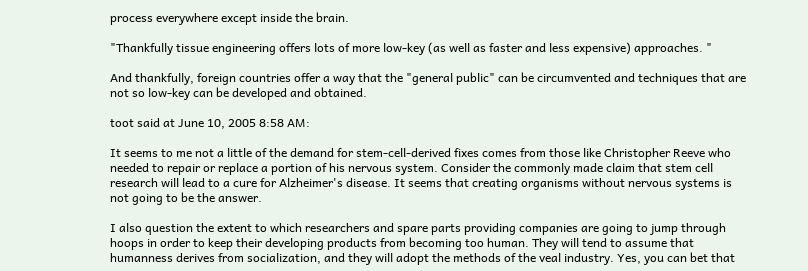process everywhere except inside the brain.

"Thankfully tissue engineering offers lots of more low-key (as well as faster and less expensive) approaches. "

And thankfully, foreign countries offer a way that the "general public" can be circumvented and techniques that are not so low-key can be developed and obtained.

toot said at June 10, 2005 8:58 AM:

It seems to me not a little of the demand for stem-cell-derived fixes comes from those like Christopher Reeve who needed to repair or replace a portion of his nervous system. Consider the commonly made claim that stem cell research will lead to a cure for Alzheimer's disease. It seems that creating organisms without nervous systems is not going to be the answer.

I also question the extent to which researchers and spare parts providing companies are going to jump through hoops in order to keep their developing products from becoming too human. They will tend to assume that humanness derives from socialization, and they will adopt the methods of the veal industry. Yes, you can bet that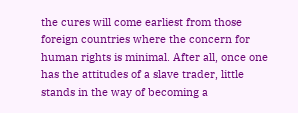the cures will come earliest from those foreign countries where the concern for human rights is minimal. After all, once one has the attitudes of a slave trader, little stands in the way of becoming a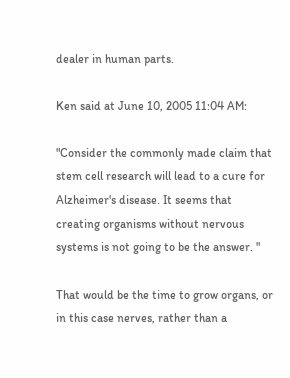dealer in human parts.

Ken said at June 10, 2005 11:04 AM:

"Consider the commonly made claim that stem cell research will lead to a cure for Alzheimer's disease. It seems that creating organisms without nervous systems is not going to be the answer. "

That would be the time to grow organs, or in this case nerves, rather than a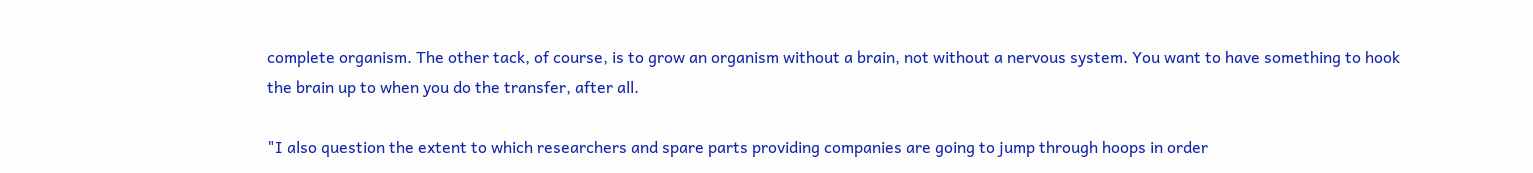complete organism. The other tack, of course, is to grow an organism without a brain, not without a nervous system. You want to have something to hook the brain up to when you do the transfer, after all.

"I also question the extent to which researchers and spare parts providing companies are going to jump through hoops in order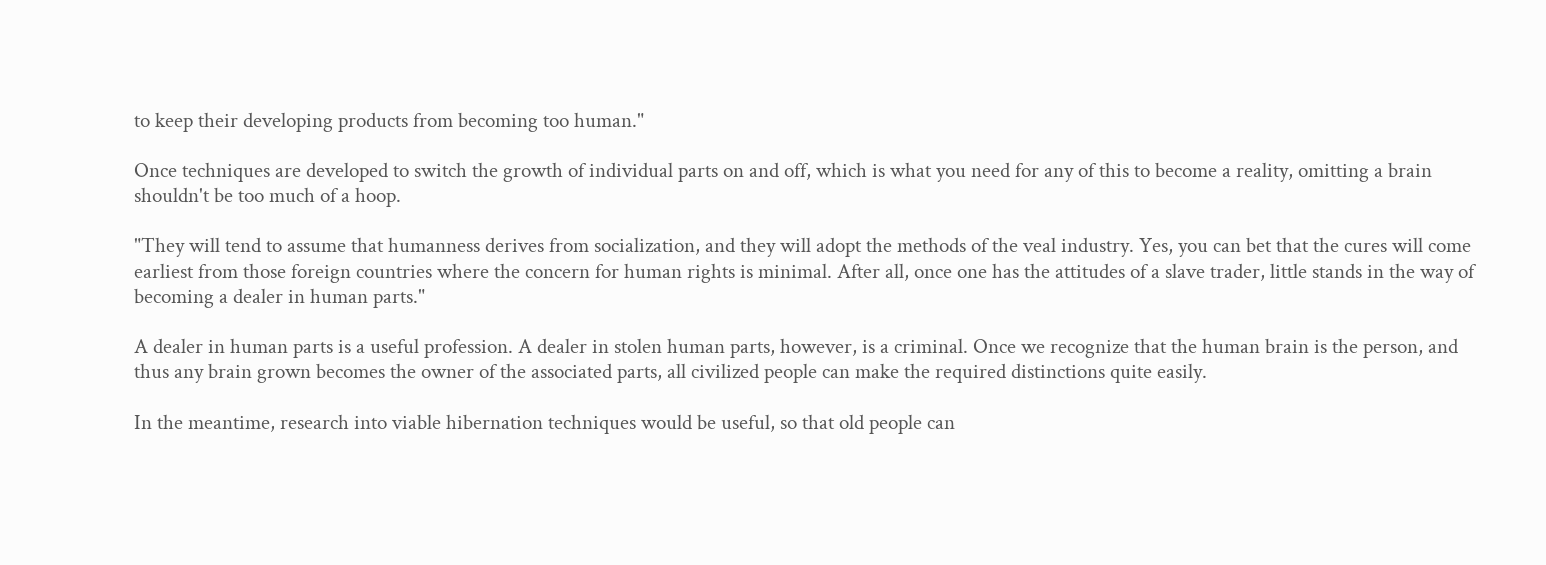to keep their developing products from becoming too human."

Once techniques are developed to switch the growth of individual parts on and off, which is what you need for any of this to become a reality, omitting a brain shouldn't be too much of a hoop.

"They will tend to assume that humanness derives from socialization, and they will adopt the methods of the veal industry. Yes, you can bet that the cures will come earliest from those foreign countries where the concern for human rights is minimal. After all, once one has the attitudes of a slave trader, little stands in the way of becoming a dealer in human parts."

A dealer in human parts is a useful profession. A dealer in stolen human parts, however, is a criminal. Once we recognize that the human brain is the person, and thus any brain grown becomes the owner of the associated parts, all civilized people can make the required distinctions quite easily.

In the meantime, research into viable hibernation techniques would be useful, so that old people can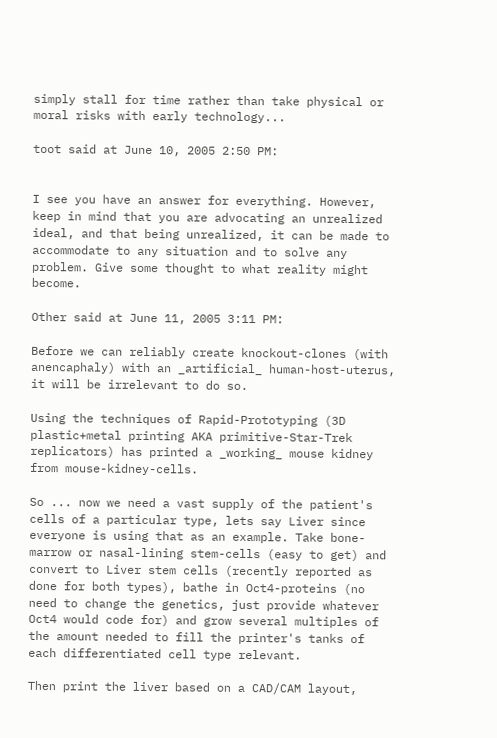simply stall for time rather than take physical or moral risks with early technology...

toot said at June 10, 2005 2:50 PM:


I see you have an answer for everything. However, keep in mind that you are advocating an unrealized ideal, and that being unrealized, it can be made to accommodate to any situation and to solve any problem. Give some thought to what reality might become.

Other said at June 11, 2005 3:11 PM:

Before we can reliably create knockout-clones (with anencaphaly) with an _artificial_ human-host-uterus, it will be irrelevant to do so.

Using the techniques of Rapid-Prototyping (3D plastic+metal printing AKA primitive-Star-Trek replicators) has printed a _working_ mouse kidney from mouse-kidney-cells.

So ... now we need a vast supply of the patient's cells of a particular type, lets say Liver since everyone is using that as an example. Take bone-marrow or nasal-lining stem-cells (easy to get) and convert to Liver stem cells (recently reported as done for both types), bathe in Oct4-proteins (no need to change the genetics, just provide whatever Oct4 would code for) and grow several multiples of the amount needed to fill the printer's tanks of each differentiated cell type relevant.

Then print the liver based on a CAD/CAM layout,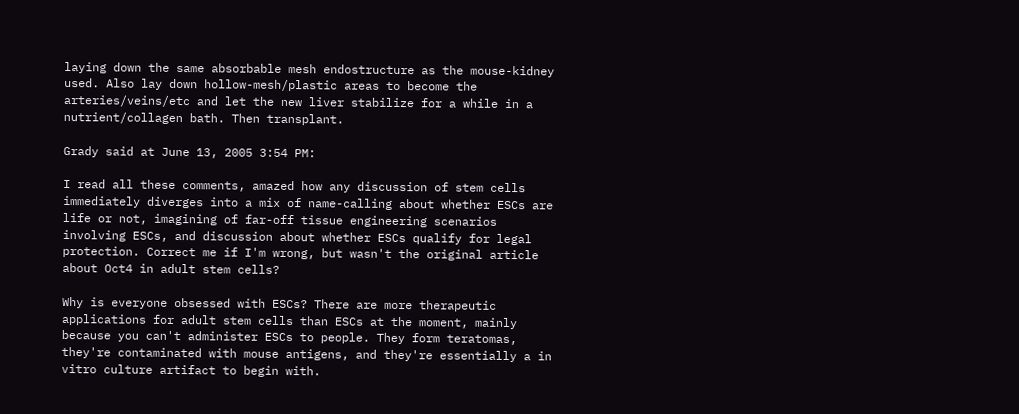laying down the same absorbable mesh endostructure as the mouse-kidney used. Also lay down hollow-mesh/plastic areas to become the arteries/veins/etc and let the new liver stabilize for a while in a nutrient/collagen bath. Then transplant.

Grady said at June 13, 2005 3:54 PM:

I read all these comments, amazed how any discussion of stem cells immediately diverges into a mix of name-calling about whether ESCs are life or not, imagining of far-off tissue engineering scenarios involving ESCs, and discussion about whether ESCs qualify for legal protection. Correct me if I'm wrong, but wasn't the original article about Oct4 in adult stem cells?

Why is everyone obsessed with ESCs? There are more therapeutic applications for adult stem cells than ESCs at the moment, mainly because you can't administer ESCs to people. They form teratomas, they're contaminated with mouse antigens, and they're essentially a in vitro culture artifact to begin with.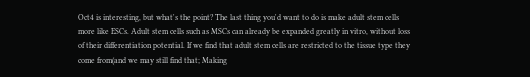Oct4 is interesting, but what's the point? The last thing you'd want to do is make adult stem cells more like ESCs. Adult stem cells such as MSCs can already be expanded greatly in vitro, without loss of their differentiation potential. If we find that adult stem cells are restricted to the tissue type they come from(and we may still find that; Making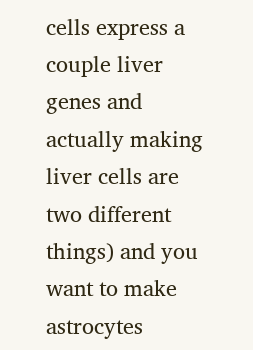cells express a couple liver genes and actually making liver cells are two different things) and you want to make astrocytes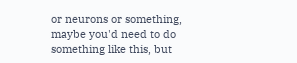or neurons or something, maybe you'd need to do something like this, but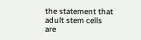the statement that adult stem cells are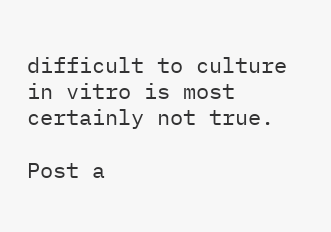difficult to culture in vitro is most certainly not true.

Post a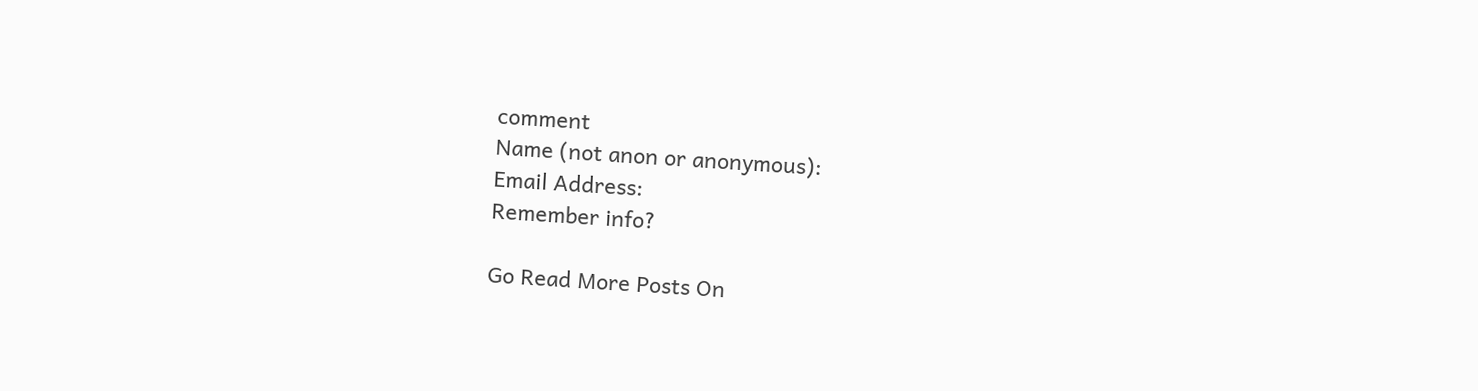comment
Name (not anon or anonymous):
Email Address:
Remember info?

Go Read More Posts On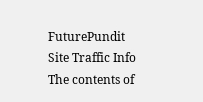FuturePundit
Site Traffic Info
The contents of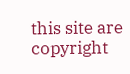this site are copyright